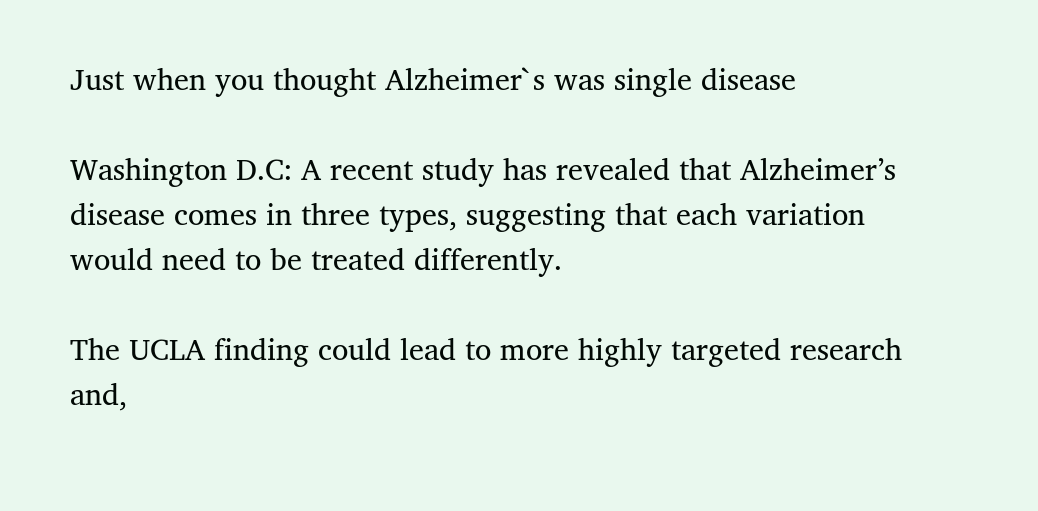Just when you thought Alzheimer`s was single disease

Washington D.C: A recent study has revealed that Alzheimer’s disease comes in three types, suggesting that each variation would need to be treated differently.

The UCLA finding could lead to more highly targeted research and,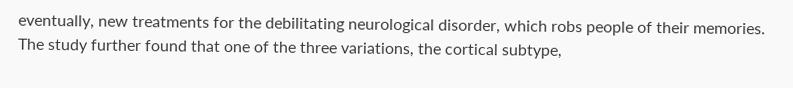eventually, new treatments for the debilitating neurological disorder, which robs people of their memories.
The study further found that one of the three variations, the cortical subtype,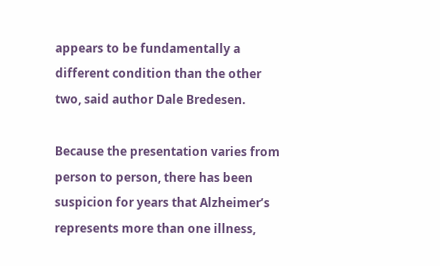appears to be fundamentally a different condition than the other two, said author Dale Bredesen.

Because the presentation varies from person to person, there has been suspicion for years that Alzheimer’s represents more than one illness,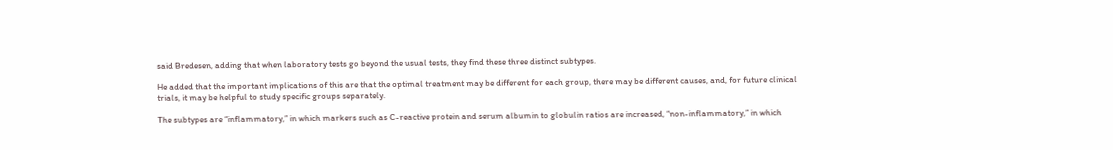said Bredesen, adding that when laboratory tests go beyond the usual tests, they find these three distinct subtypes.

He added that the important implications of this are that the optimal treatment may be different for each group, there may be different causes, and, for future clinical trials, it may be helpful to study specific groups separately.

The subtypes are “inflammatory,” in which markers such as C-reactive protein and serum albumin to globulin ratios are increased, “non-inflammatory,” in which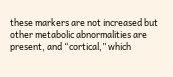these markers are not increased but other metabolic abnormalities are present, and “cortical,” which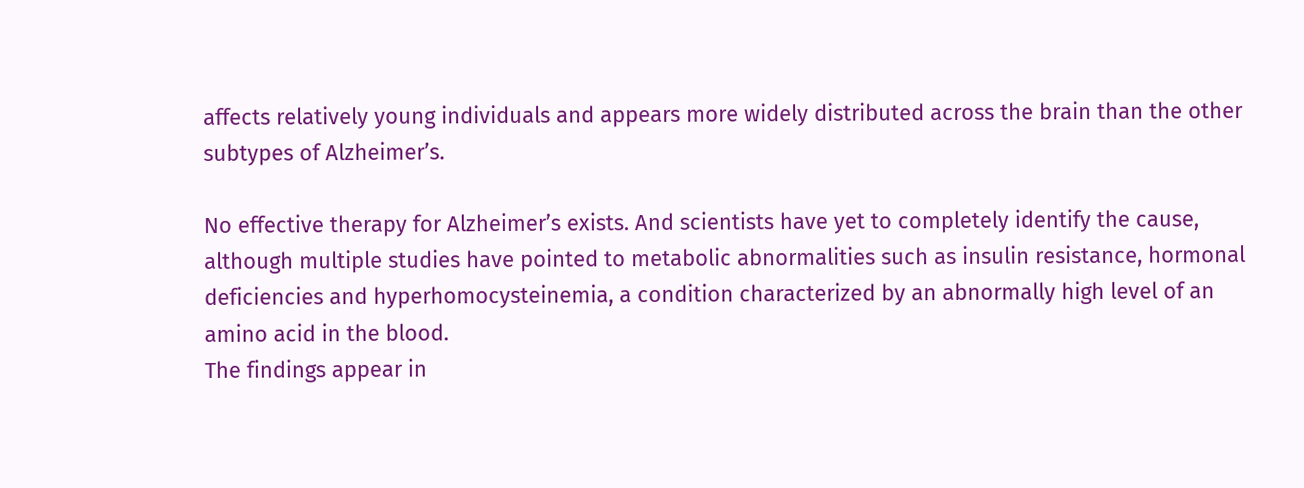affects relatively young individuals and appears more widely distributed across the brain than the other subtypes of Alzheimer’s.

No effective therapy for Alzheimer’s exists. And scientists have yet to completely identify the cause, although multiple studies have pointed to metabolic abnormalities such as insulin resistance, hormonal deficiencies and hyperhomocysteinemia, a condition characterized by an abnormally high level of an amino acid in the blood.
The findings appear in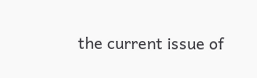the current issue of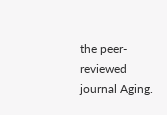the peer-reviewed journal Aging.